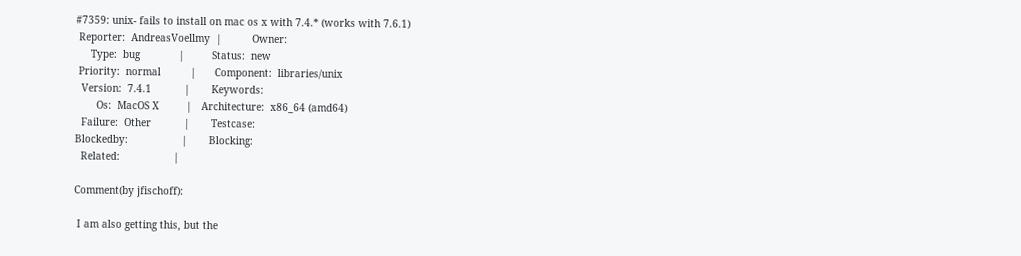#7359: unix- fails to install on mac os x with 7.4.* (works with 7.6.1)
 Reporter:  AndreasVoellmy  |          Owner:
     Type:  bug             |         Status:  new
 Priority:  normal          |      Component:  libraries/unix
  Version:  7.4.1           |       Keywords:
       Os:  MacOS X         |   Architecture:  x86_64 (amd64)
  Failure:  Other           |       Testcase:
Blockedby:                  |       Blocking:
  Related:                  |

Comment(by jfischoff):

 I am also getting this, but the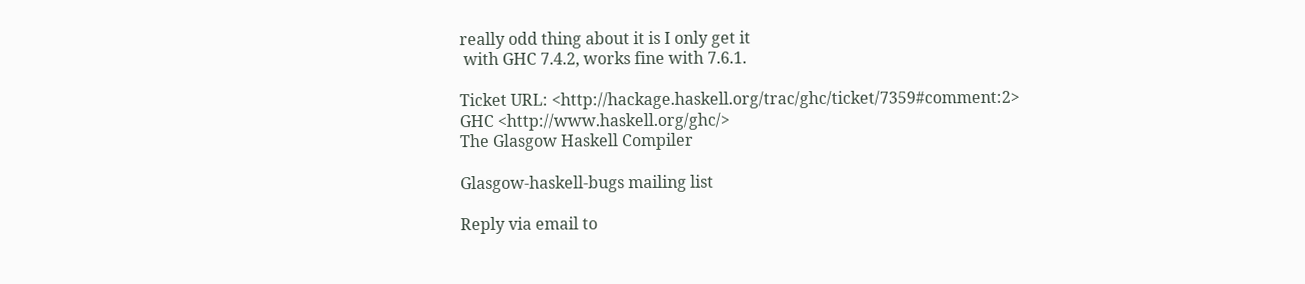really odd thing about it is I only get it
 with GHC 7.4.2, works fine with 7.6.1.

Ticket URL: <http://hackage.haskell.org/trac/ghc/ticket/7359#comment:2>
GHC <http://www.haskell.org/ghc/>
The Glasgow Haskell Compiler

Glasgow-haskell-bugs mailing list

Reply via email to